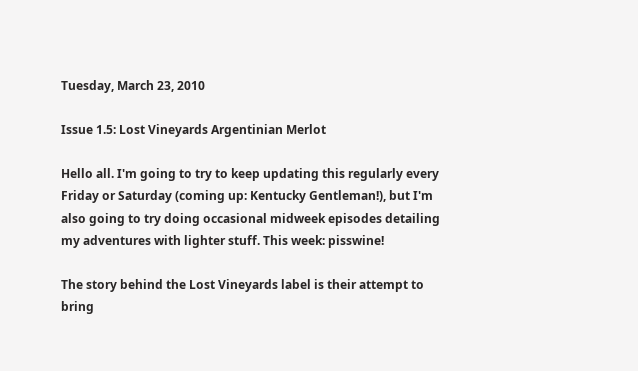Tuesday, March 23, 2010

Issue 1.5: Lost Vineyards Argentinian Merlot

Hello all. I'm going to try to keep updating this regularly every Friday or Saturday (coming up: Kentucky Gentleman!), but I'm also going to try doing occasional midweek episodes detailing my adventures with lighter stuff. This week: pisswine!

The story behind the Lost Vineyards label is their attempt to bring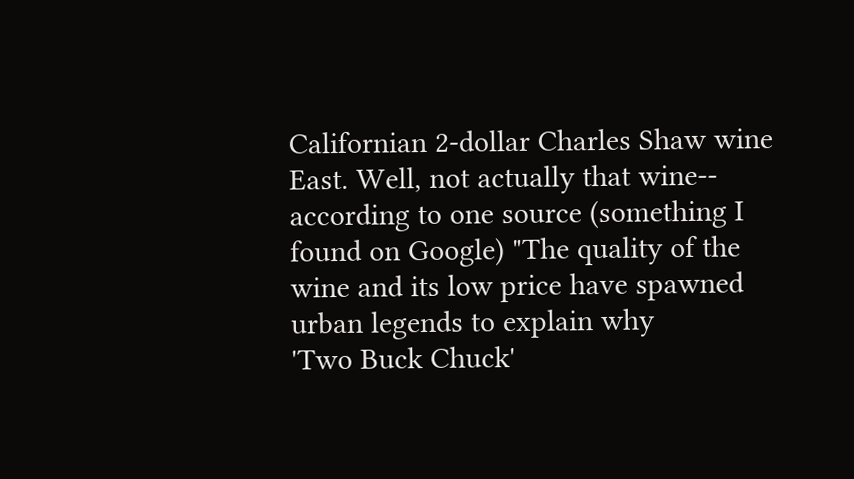Californian 2-dollar Charles Shaw wine East. Well, not actually that wine-- according to one source (something I found on Google) "The quality of the wine and its low price have spawned urban legends to explain why
'Two Buck Chuck'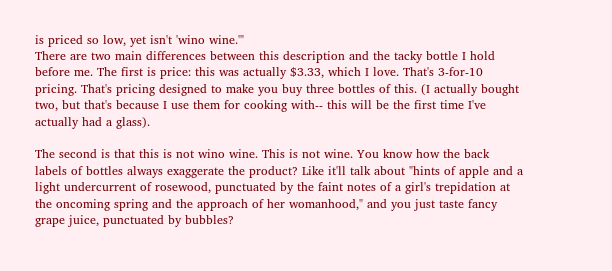is priced so low, yet isn't 'wino wine.'"
There are two main differences between this description and the tacky bottle I hold before me. The first is price: this was actually $3.33, which I love. That's 3-for-10 pricing. That's pricing designed to make you buy three bottles of this. (I actually bought two, but that's because I use them for cooking with-- this will be the first time I've actually had a glass).

The second is that this is not wino wine. This is not wine. You know how the back labels of bottles always exaggerate the product? Like it'll talk about "hints of apple and a light undercurrent of rosewood, punctuated by the faint notes of a girl's trepidation at the oncoming spring and the approach of her womanhood," and you just taste fancy grape juice, punctuated by bubbles?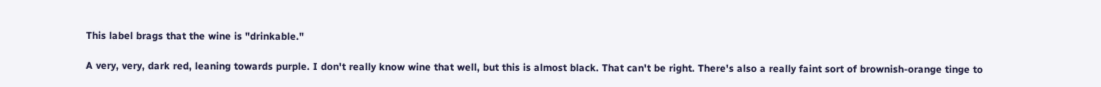This label brags that the wine is "drinkable."

A very, very, dark red, leaning towards purple. I don't really know wine that well, but this is almost black. That can't be right. There's also a really faint sort of brownish-orange tinge to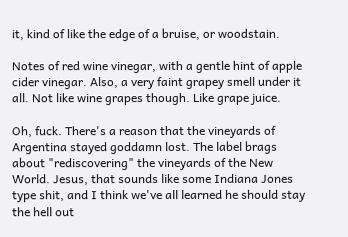it, kind of like the edge of a bruise, or woodstain.

Notes of red wine vinegar, with a gentle hint of apple cider vinegar. Also, a very faint grapey smell under it all. Not like wine grapes though. Like grape juice.

Oh, fuck. There's a reason that the vineyards of Argentina stayed goddamn lost. The label brags about "rediscovering" the vineyards of the New World. Jesus, that sounds like some Indiana Jones type shit, and I think we've all learned he should stay the hell out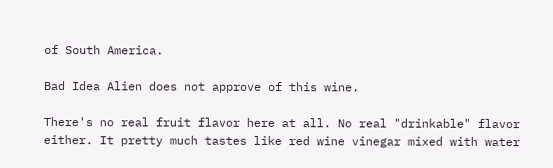of South America.

Bad Idea Alien does not approve of this wine.

There's no real fruit flavor here at all. No real "drinkable" flavor either. It pretty much tastes like red wine vinegar mixed with water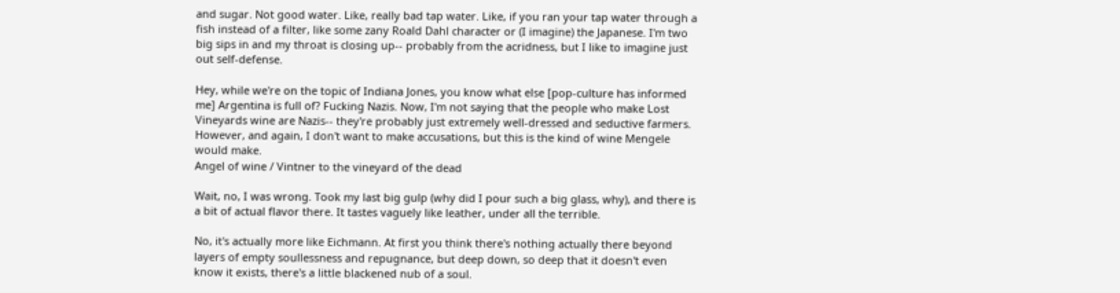and sugar. Not good water. Like, really bad tap water. Like, if you ran your tap water through a fish instead of a filter, like some zany Roald Dahl character or (I imagine) the Japanese. I'm two big sips in and my throat is closing up-- probably from the acridness, but I like to imagine just out self-defense.

Hey, while we're on the topic of Indiana Jones, you know what else [pop-culture has informed me] Argentina is full of? Fucking Nazis. Now, I'm not saying that the people who make Lost Vineyards wine are Nazis-- they're probably just extremely well-dressed and seductive farmers. However, and again, I don't want to make accusations, but this is the kind of wine Mengele would make.
Angel of wine / Vintner to the vineyard of the dead

Wait, no, I was wrong. Took my last big gulp (why did I pour such a big glass, why), and there is a bit of actual flavor there. It tastes vaguely like leather, under all the terrible.

No, it's actually more like Eichmann. At first you think there's nothing actually there beyond layers of empty soullessness and repugnance, but deep down, so deep that it doesn't even know it exists, there's a little blackened nub of a soul.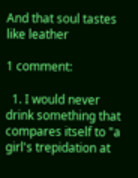And that soul tastes like leather

1 comment:

  1. I would never drink something that compares itself to "a girl's trepidation at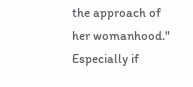the approach of her womanhood." Especially if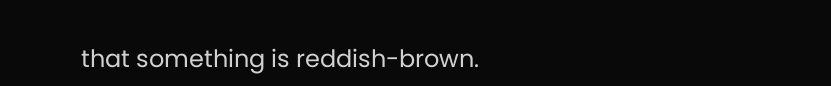that something is reddish-brown.